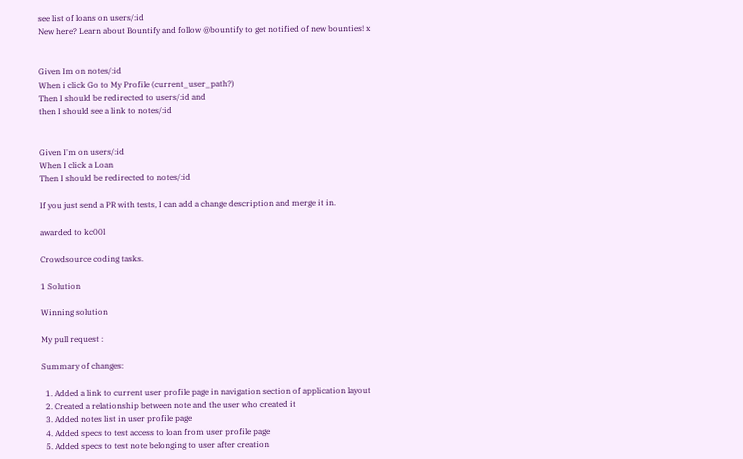see list of loans on users/:id
New here? Learn about Bountify and follow @bountify to get notified of new bounties! x


Given Im on notes/:id
When i click Go to My Profile (current_user_path?)
Then I should be redirected to users/:id and
then I should see a link to notes/:id


Given I'm on users/:id
When I click a Loan
Then I should be redirected to notes/:id

If you just send a PR with tests, I can add a change description and merge it in.

awarded to kc00l

Crowdsource coding tasks.

1 Solution

Winning solution

My pull request :

Summary of changes:

  1. Added a link to current user profile page in navigation section of application layout
  2. Created a relationship between note and the user who created it
  3. Added notes list in user profile page
  4. Added specs to test access to loan from user profile page
  5. Added specs to test note belonging to user after creation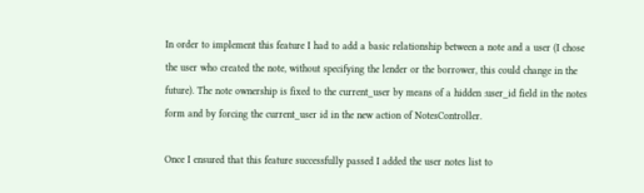In order to implement this feature I had to add a basic relationship between a note and a user (I chose the user who created the note, without specifying the lender or the borrower, this could change in the future). The note ownership is fixed to the current_user by means of a hidden :user_id field in the notes form and by forcing the current_user id in the new action of NotesController.

Once I ensured that this feature successfully passed I added the user notes list to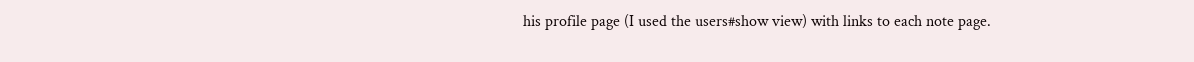his profile page (I used the users#show view) with links to each note page.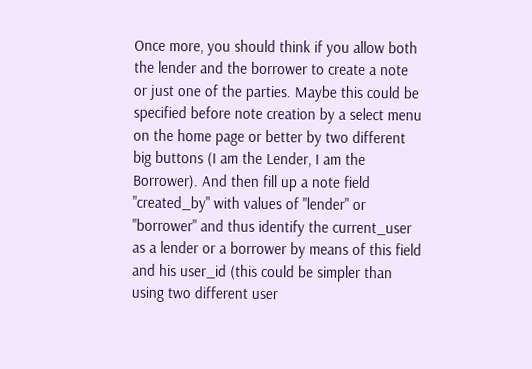Once more, you should think if you allow both the lender and the borrower to create a note or just one of the parties. Maybe this could be specified before note creation by a select menu on the home page or better by two different big buttons (I am the Lender, I am the Borrower). And then fill up a note field "created_by" with values of "lender" or "borrower" and thus identify the current_user as a lender or a borrower by means of this field and his user_id (this could be simpler than using two different user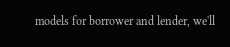models for borrower and lender, we'll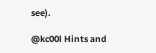see).

@kc00l Hints and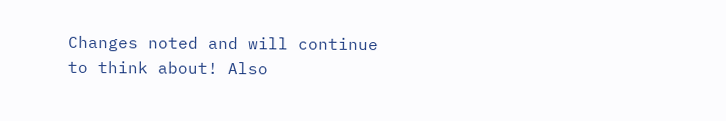Changes noted and will continue to think about! Also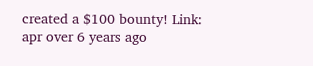created a $100 bounty! Link:
apr over 6 years ago